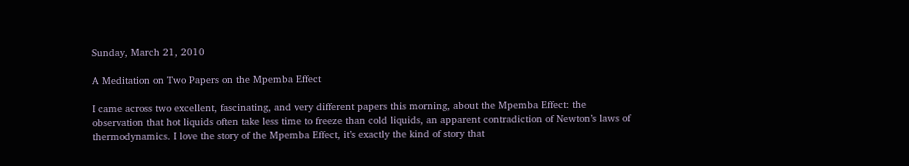Sunday, March 21, 2010

A Meditation on Two Papers on the Mpemba Effect

I came across two excellent, fascinating, and very different papers this morning, about the Mpemba Effect: the observation that hot liquids often take less time to freeze than cold liquids, an apparent contradiction of Newton’s laws of thermodynamics. I love the story of the Mpemba Effect, it’s exactly the kind of story that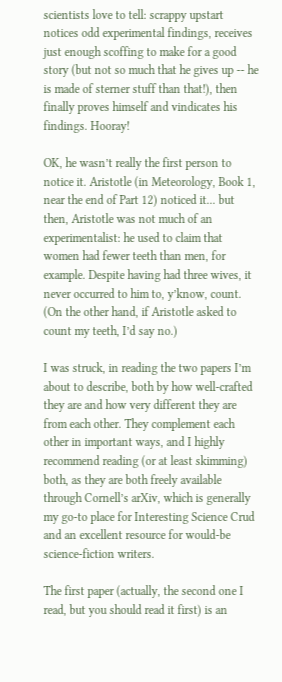scientists love to tell: scrappy upstart notices odd experimental findings, receives just enough scoffing to make for a good story (but not so much that he gives up -- he is made of sterner stuff than that!), then finally proves himself and vindicates his findings. Hooray!

OK, he wasn’t really the first person to notice it. Aristotle (in Meteorology, Book 1, near the end of Part 12) noticed it... but then, Aristotle was not much of an experimentalist: he used to claim that women had fewer teeth than men, for example. Despite having had three wives, it never occurred to him to, y’know, count. (On the other hand, if Aristotle asked to count my teeth, I’d say no.)

I was struck, in reading the two papers I’m about to describe, both by how well-crafted they are and how very different they are from each other. They complement each other in important ways, and I highly recommend reading (or at least skimming) both, as they are both freely available through Cornell’s arXiv, which is generally my go-to place for Interesting Science Crud and an excellent resource for would-be science-fiction writers.

The first paper (actually, the second one I read, but you should read it first) is an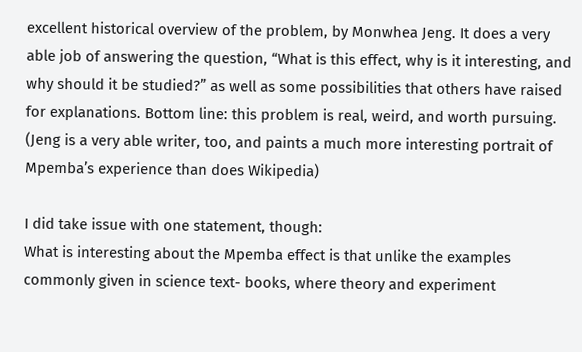excellent historical overview of the problem, by Monwhea Jeng. It does a very able job of answering the question, “What is this effect, why is it interesting, and why should it be studied?” as well as some possibilities that others have raised for explanations. Bottom line: this problem is real, weird, and worth pursuing. (Jeng is a very able writer, too, and paints a much more interesting portrait of Mpemba’s experience than does Wikipedia)

I did take issue with one statement, though:
What is interesting about the Mpemba effect is that unlike the examples commonly given in science text- books, where theory and experiment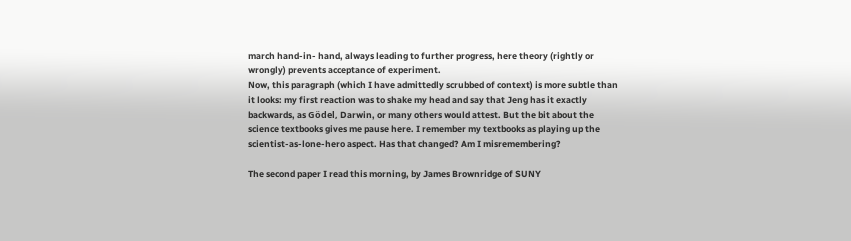march hand-in- hand, always leading to further progress, here theory (rightly or wrongly) prevents acceptance of experiment.
Now, this paragraph (which I have admittedly scrubbed of context) is more subtle than it looks: my first reaction was to shake my head and say that Jeng has it exactly backwards, as Gödel, Darwin, or many others would attest. But the bit about the science textbooks gives me pause here. I remember my textbooks as playing up the scientist-as-lone-hero aspect. Has that changed? Am I misremembering?

The second paper I read this morning, by James Brownridge of SUNY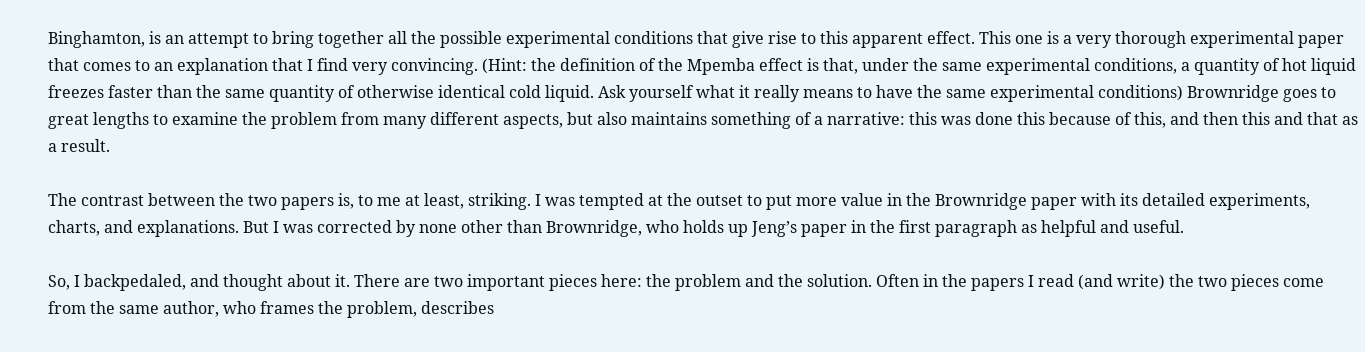Binghamton, is an attempt to bring together all the possible experimental conditions that give rise to this apparent effect. This one is a very thorough experimental paper that comes to an explanation that I find very convincing. (Hint: the definition of the Mpemba effect is that, under the same experimental conditions, a quantity of hot liquid freezes faster than the same quantity of otherwise identical cold liquid. Ask yourself what it really means to have the same experimental conditions) Brownridge goes to great lengths to examine the problem from many different aspects, but also maintains something of a narrative: this was done this because of this, and then this and that as a result.

The contrast between the two papers is, to me at least, striking. I was tempted at the outset to put more value in the Brownridge paper with its detailed experiments, charts, and explanations. But I was corrected by none other than Brownridge, who holds up Jeng’s paper in the first paragraph as helpful and useful.

So, I backpedaled, and thought about it. There are two important pieces here: the problem and the solution. Often in the papers I read (and write) the two pieces come from the same author, who frames the problem, describes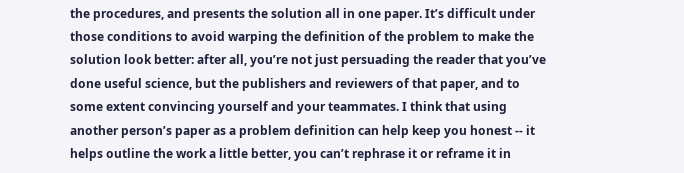the procedures, and presents the solution all in one paper. It’s difficult under those conditions to avoid warping the definition of the problem to make the solution look better: after all, you’re not just persuading the reader that you’ve done useful science, but the publishers and reviewers of that paper, and to some extent convincing yourself and your teammates. I think that using another person’s paper as a problem definition can help keep you honest -- it helps outline the work a little better, you can’t rephrase it or reframe it in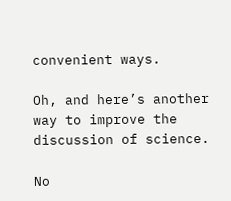convenient ways.

Oh, and here’s another way to improve the discussion of science.

No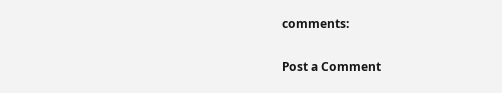comments:

Post a Comment